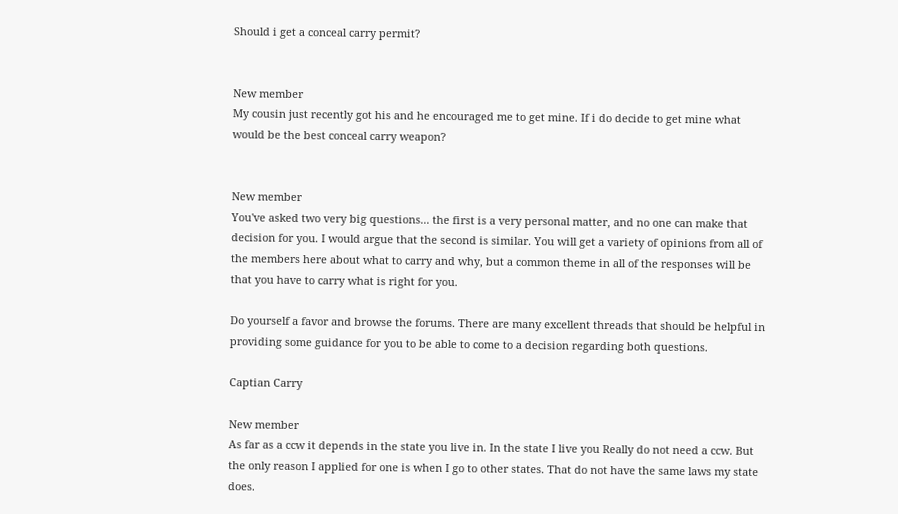Should i get a conceal carry permit?


New member
My cousin just recently got his and he encouraged me to get mine. If i do decide to get mine what would be the best conceal carry weapon?


New member
You've asked two very big questions... the first is a very personal matter, and no one can make that decision for you. I would argue that the second is similar. You will get a variety of opinions from all of the members here about what to carry and why, but a common theme in all of the responses will be that you have to carry what is right for you.

Do yourself a favor and browse the forums. There are many excellent threads that should be helpful in providing some guidance for you to be able to come to a decision regarding both questions.

Captian Carry

New member
As far as a ccw it depends in the state you live in. In the state I live you Really do not need a ccw. But the only reason I applied for one is when I go to other states. That do not have the same laws my state does.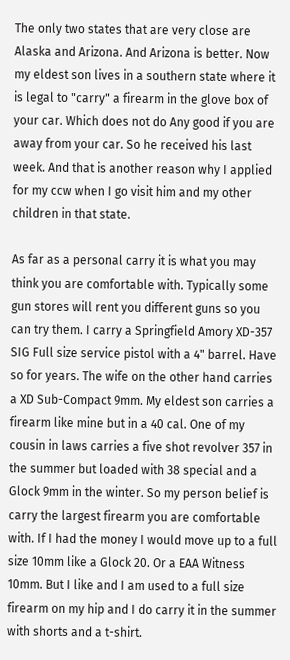The only two states that are very close are Alaska and Arizona. And Arizona is better. Now my eldest son lives in a southern state where it is legal to "carry" a firearm in the glove box of your car. Which does not do Any good if you are away from your car. So he received his last week. And that is another reason why I applied for my ccw when I go visit him and my other children in that state.

As far as a personal carry it is what you may think you are comfortable with. Typically some gun stores will rent you different guns so you can try them. I carry a Springfield Amory XD-357 SIG Full size service pistol with a 4" barrel. Have so for years. The wife on the other hand carries a XD Sub-Compact 9mm. My eldest son carries a firearm like mine but in a 40 cal. One of my cousin in laws carries a five shot revolver 357 in the summer but loaded with 38 special and a Glock 9mm in the winter. So my person belief is carry the largest firearm you are comfortable with. If I had the money I would move up to a full size 10mm like a Glock 20. Or a EAA Witness 10mm. But I like and I am used to a full size firearm on my hip and I do carry it in the summer with shorts and a t-shirt.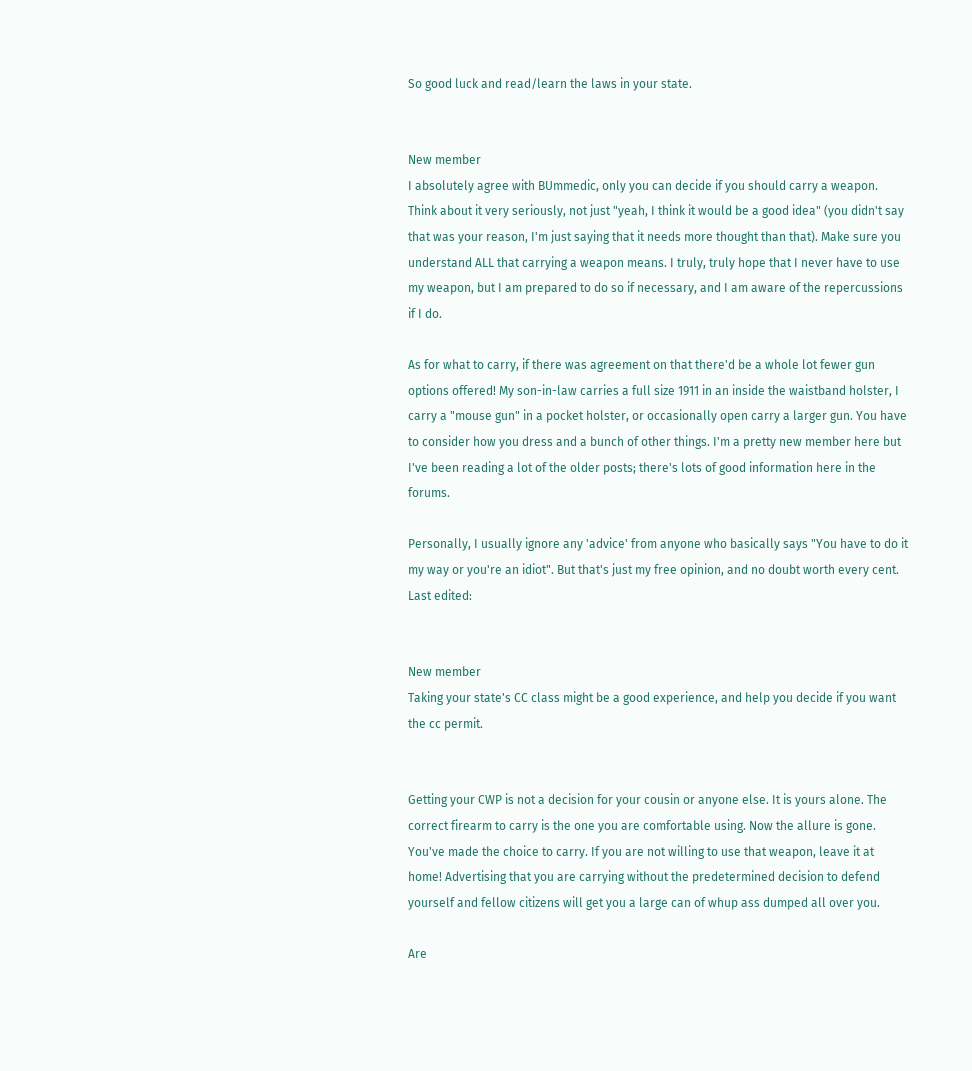So good luck and read/learn the laws in your state.


New member
I absolutely agree with BUmmedic, only you can decide if you should carry a weapon. Think about it very seriously, not just "yeah, I think it would be a good idea" (you didn't say that was your reason, I'm just saying that it needs more thought than that). Make sure you understand ALL that carrying a weapon means. I truly, truly hope that I never have to use my weapon, but I am prepared to do so if necessary, and I am aware of the repercussions if I do.

As for what to carry, if there was agreement on that there'd be a whole lot fewer gun options offered! My son-in-law carries a full size 1911 in an inside the waistband holster, I carry a "mouse gun" in a pocket holster, or occasionally open carry a larger gun. You have to consider how you dress and a bunch of other things. I'm a pretty new member here but I've been reading a lot of the older posts; there's lots of good information here in the forums.

Personally, I usually ignore any 'advice' from anyone who basically says "You have to do it my way or you're an idiot". But that's just my free opinion, and no doubt worth every cent.
Last edited:


New member
Taking your state's CC class might be a good experience, and help you decide if you want the cc permit.


Getting your CWP is not a decision for your cousin or anyone else. It is yours alone. The correct firearm to carry is the one you are comfortable using. Now the allure is gone. You've made the choice to carry. If you are not willing to use that weapon, leave it at home! Advertising that you are carrying without the predetermined decision to defend yourself and fellow citizens will get you a large can of whup ass dumped all over you.

Are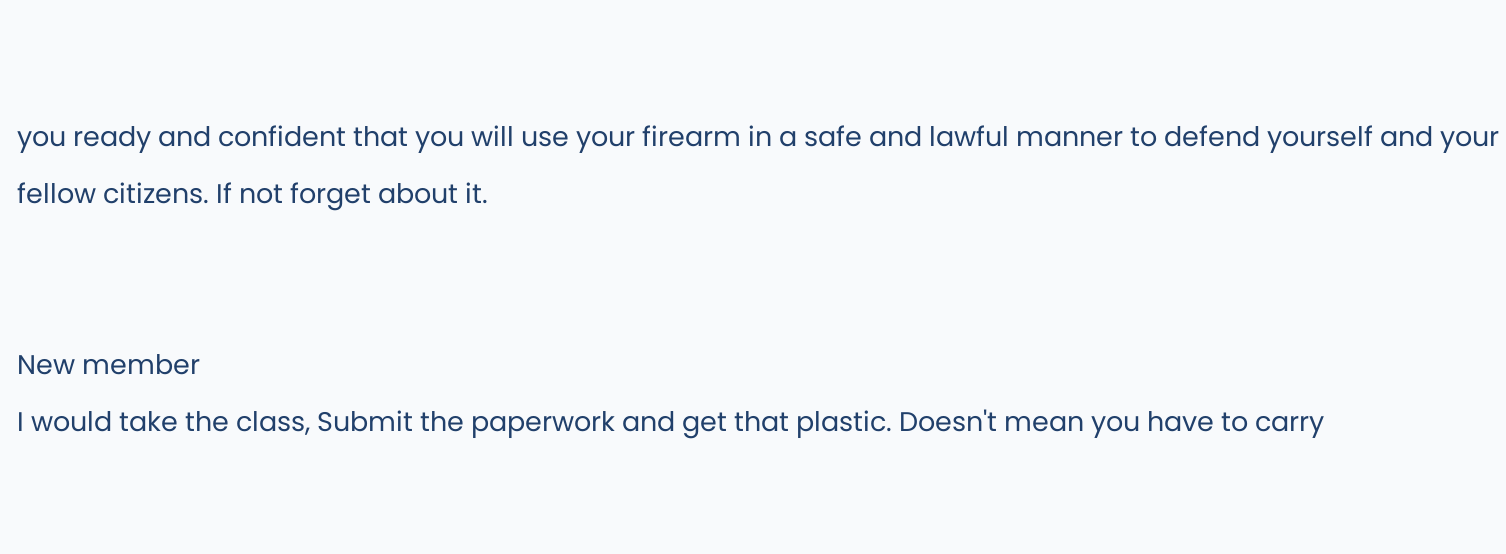you ready and confident that you will use your firearm in a safe and lawful manner to defend yourself and your fellow citizens. If not forget about it.


New member
I would take the class, Submit the paperwork and get that plastic. Doesn't mean you have to carry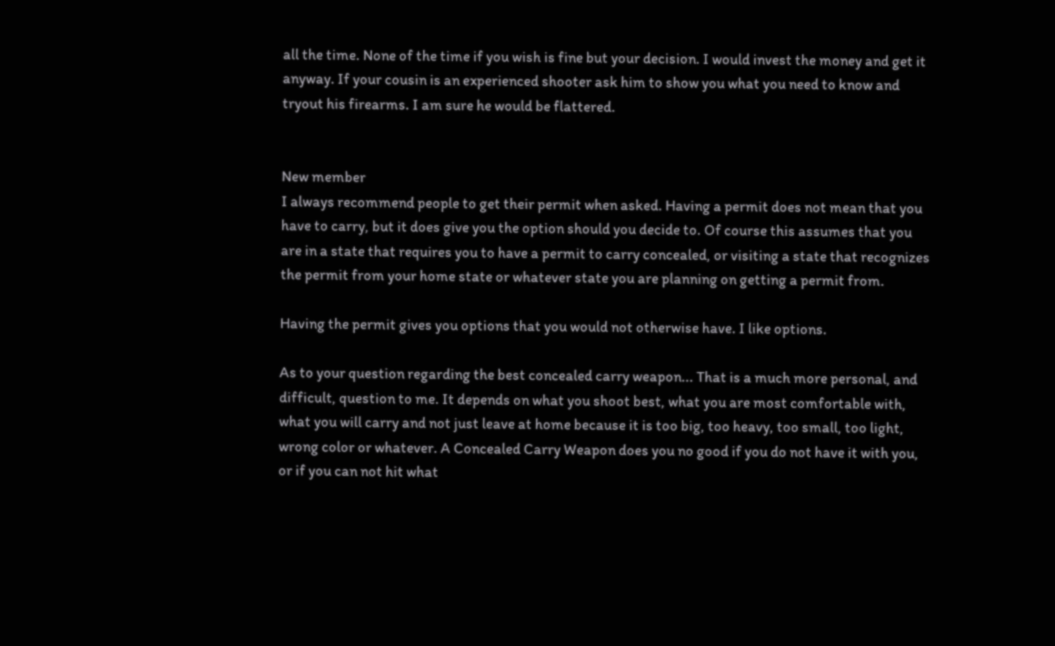all the time. None of the time if you wish is fine but your decision. I would invest the money and get it anyway. If your cousin is an experienced shooter ask him to show you what you need to know and tryout his firearms. I am sure he would be flattered.


New member
I always recommend people to get their permit when asked. Having a permit does not mean that you have to carry, but it does give you the option should you decide to. Of course this assumes that you are in a state that requires you to have a permit to carry concealed, or visiting a state that recognizes the permit from your home state or whatever state you are planning on getting a permit from.

Having the permit gives you options that you would not otherwise have. I like options.

As to your question regarding the best concealed carry weapon... That is a much more personal, and difficult, question to me. It depends on what you shoot best, what you are most comfortable with, what you will carry and not just leave at home because it is too big, too heavy, too small, too light, wrong color or whatever. A Concealed Carry Weapon does you no good if you do not have it with you, or if you can not hit what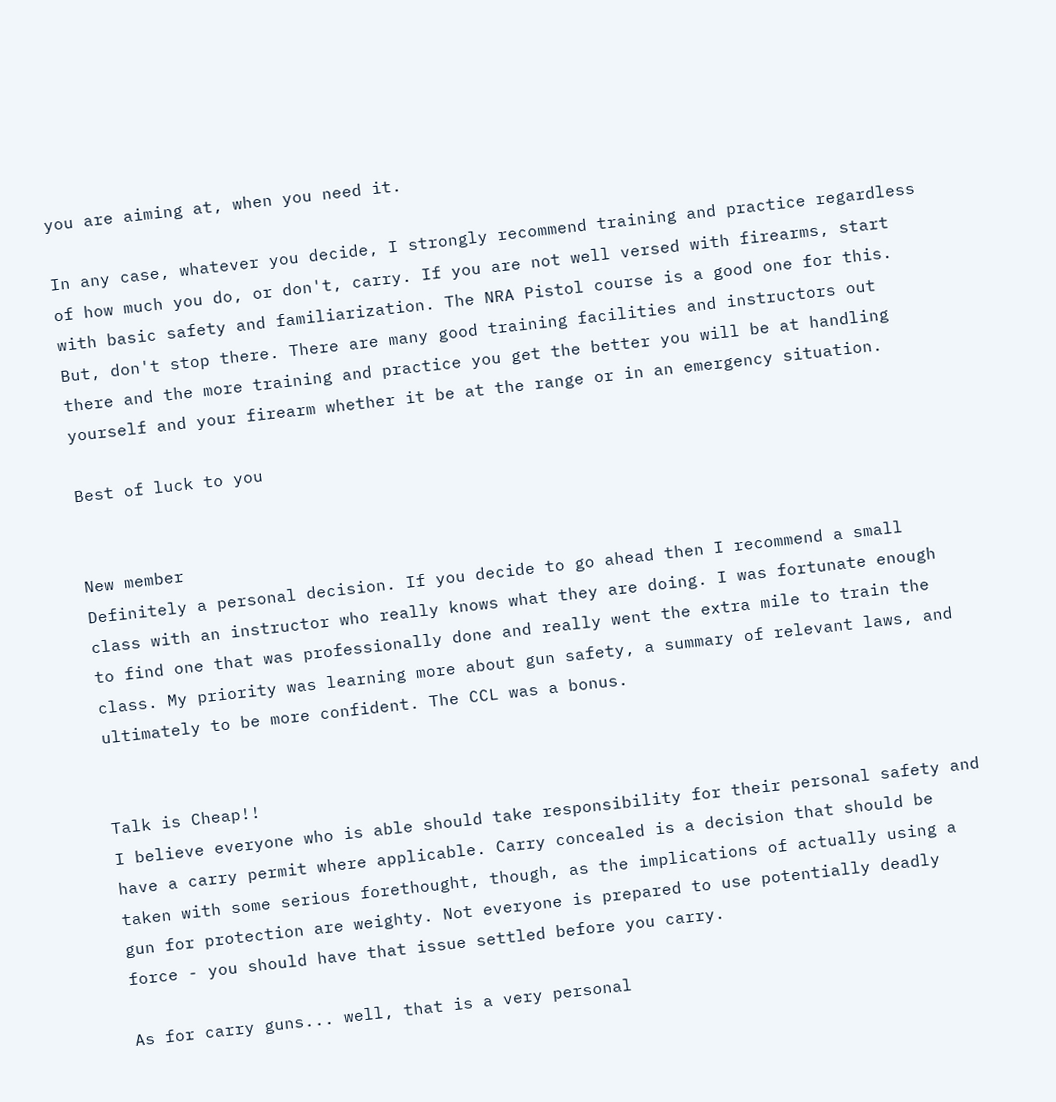you are aiming at, when you need it.

In any case, whatever you decide, I strongly recommend training and practice regardless of how much you do, or don't, carry. If you are not well versed with firearms, start with basic safety and familiarization. The NRA Pistol course is a good one for this. But, don't stop there. There are many good training facilities and instructors out there and the more training and practice you get the better you will be at handling yourself and your firearm whether it be at the range or in an emergency situation.

Best of luck to you


New member
Definitely a personal decision. If you decide to go ahead then I recommend a small class with an instructor who really knows what they are doing. I was fortunate enough to find one that was professionally done and really went the extra mile to train the class. My priority was learning more about gun safety, a summary of relevant laws, and ultimately to be more confident. The CCL was a bonus.


Talk is Cheap!!
I believe everyone who is able should take responsibility for their personal safety and have a carry permit where applicable. Carry concealed is a decision that should be taken with some serious forethought, though, as the implications of actually using a gun for protection are weighty. Not everyone is prepared to use potentially deadly force - you should have that issue settled before you carry.

As for carry guns... well, that is a very personal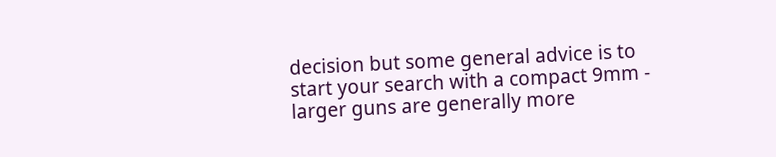decision but some general advice is to start your search with a compact 9mm - larger guns are generally more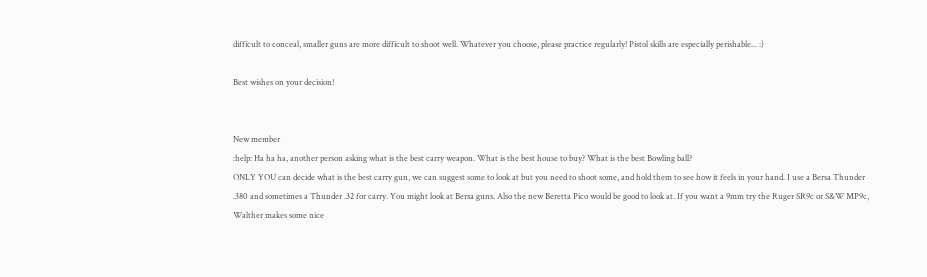difficult to conceal, smaller guns are more difficult to shoot well. Whatever you choose, please practice regularly! Pistol skills are especially perishable... :)

Best wishes on your decision!


New member
:help: Ha ha ha, another person asking what is the best carry weapon. What is the best house to buy? What is the best Bowling ball?
ONLY YOU can decide what is the best carry gun, we can suggest some to look at but you need to shoot some, and hold them to see how it feels in your hand. I use a Bersa Thunder .380 and sometimes a Thunder .32 for carry. You might look at Bersa guns. Also the new Beretta Pico would be good to look at. If you want a 9mm try the Ruger SR9c or S&W MP9c, Walther makes some nice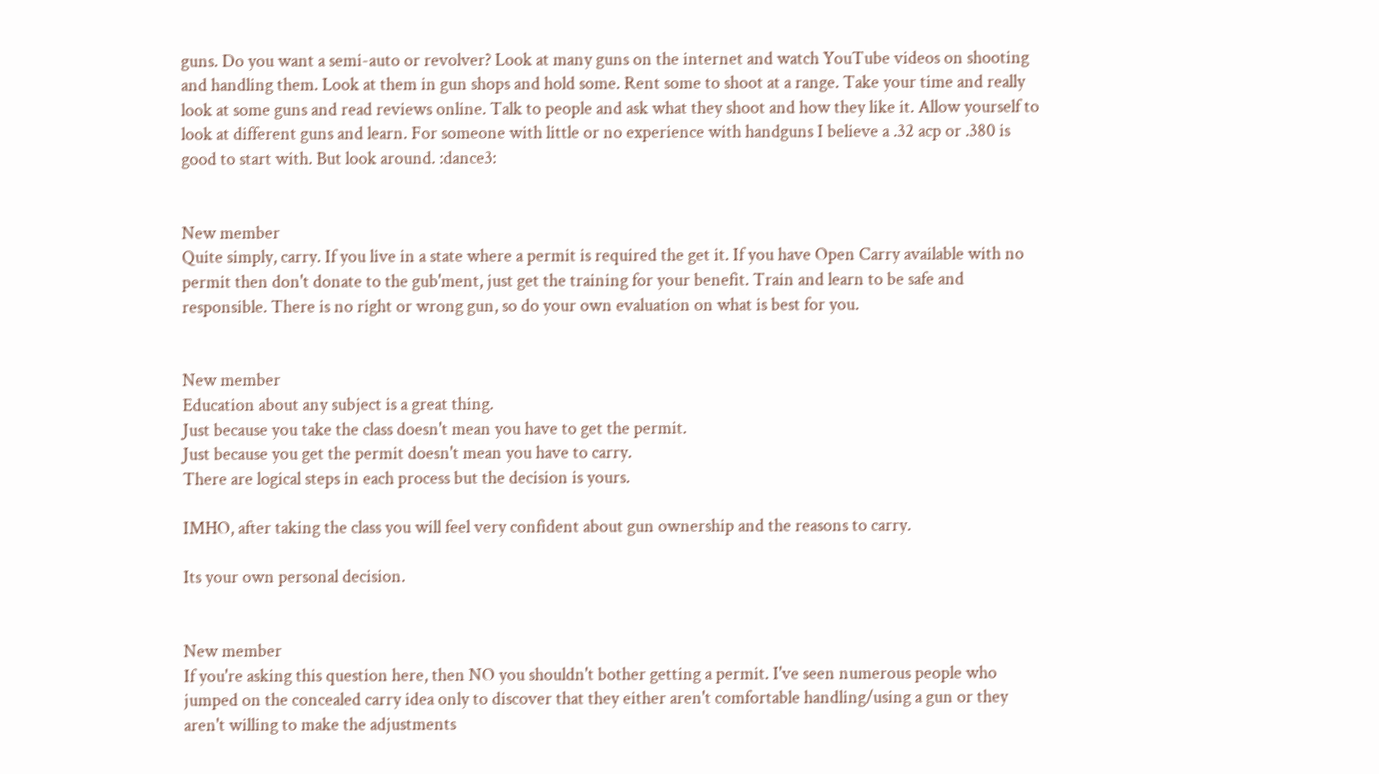guns. Do you want a semi-auto or revolver? Look at many guns on the internet and watch YouTube videos on shooting and handling them. Look at them in gun shops and hold some. Rent some to shoot at a range. Take your time and really look at some guns and read reviews online. Talk to people and ask what they shoot and how they like it. Allow yourself to look at different guns and learn. For someone with little or no experience with handguns I believe a .32 acp or .380 is good to start with. But look around. :dance3:


New member
Quite simply, carry. If you live in a state where a permit is required the get it. If you have Open Carry available with no permit then don't donate to the gub'ment, just get the training for your benefit. Train and learn to be safe and responsible. There is no right or wrong gun, so do your own evaluation on what is best for you.


New member
Education about any subject is a great thing.
Just because you take the class doesn't mean you have to get the permit.
Just because you get the permit doesn't mean you have to carry.
There are logical steps in each process but the decision is yours.

IMHO, after taking the class you will feel very confident about gun ownership and the reasons to carry.

Its your own personal decision.


New member
If you're asking this question here, then NO you shouldn't bother getting a permit. I've seen numerous people who jumped on the concealed carry idea only to discover that they either aren't comfortable handling/using a gun or they aren't willing to make the adjustments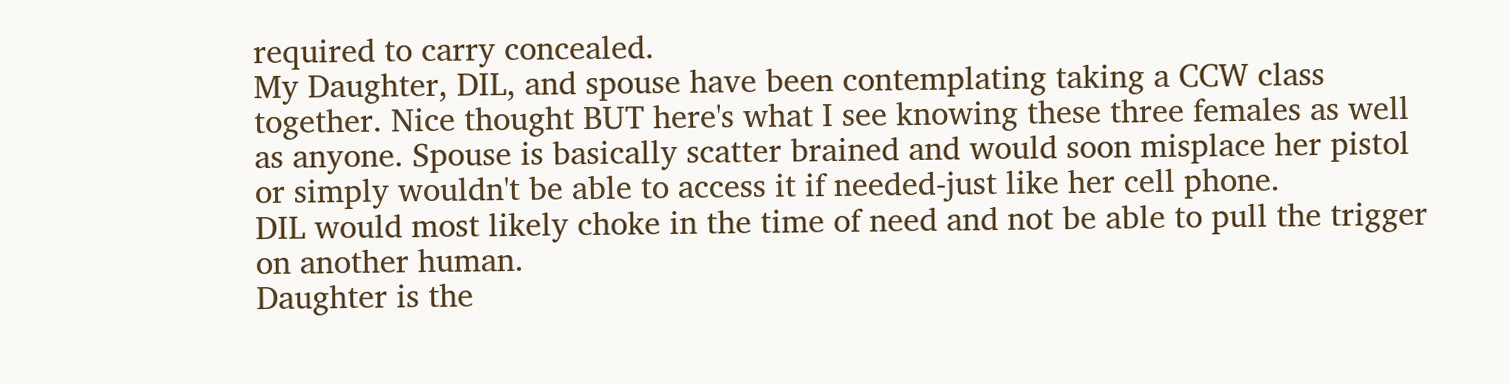required to carry concealed.
My Daughter, DIL, and spouse have been contemplating taking a CCW class together. Nice thought BUT here's what I see knowing these three females as well as anyone. Spouse is basically scatter brained and would soon misplace her pistol or simply wouldn't be able to access it if needed-just like her cell phone.
DIL would most likely choke in the time of need and not be able to pull the trigger on another human.
Daughter is the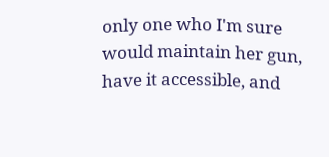only one who I'm sure would maintain her gun, have it accessible, and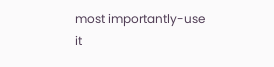most importantly-use it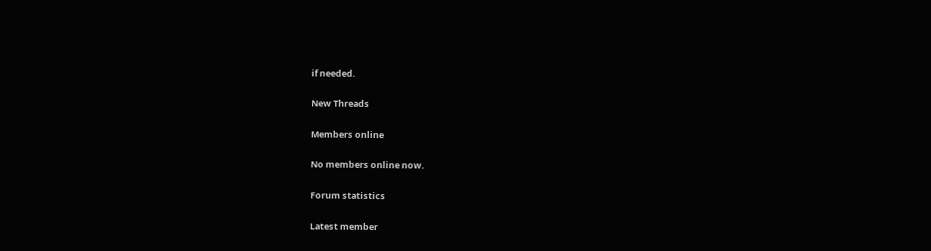if needed.

New Threads

Members online

No members online now.

Forum statistics

Latest member